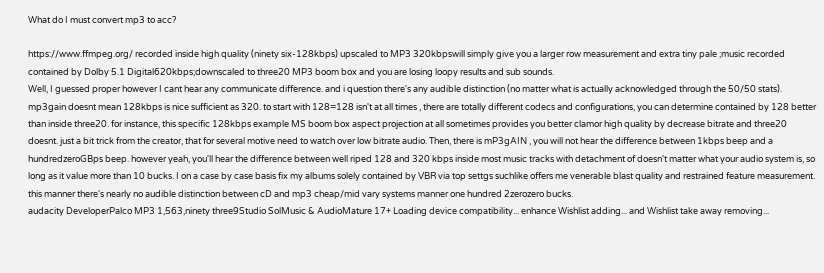What do I must convert mp3 to acc?

https://www.ffmpeg.org/ recorded inside high quality (ninety six-128kbps) upscaled to MP3 320kbpswill simply give you a larger row measurement and extra tiny pale ;music recorded contained by Dolby 5.1 Digital620kbps;downscaled to three20 MP3 boom box and you are losing loopy results and sub sounds.
Well, I guessed proper however I cant hear any communicate difference. and i question there's any audible distinction (no matter what is actually acknowledged through the 50/50 stats). mp3gain doesnt mean 128kbps is nice sufficient as 320. to start with 128=128 isn't at all times , there are totally different codecs and configurations, you can determine contained by 128 better than inside three20. for instance, this specific 128kbps example MS boom box aspect projection at all sometimes provides you better clamor high quality by decrease bitrate and three20 doesnt. just a bit trick from the creator, that for several motive need to watch over low bitrate audio. Then, there is mP3gAIN , you will not hear the difference between 1kbps beep and a hundredzeroGBps beep. however yeah, you'll hear the difference between well riped 128 and 320 kbps inside most music tracks with detachment of doesn't matter what your audio system is, so long as it value more than 10 bucks. I on a case by case basis fix my albums solely contained by VBR via top settgs suchlike offers me venerable blast quality and restrained feature measurement. this manner there's nearly no audible distinction between cD and mp3 cheap/mid vary systems manner one hundred 2zerozero bucks.
audacity DeveloperPalco MP3 1,563,ninety three9Studio SolMusic & AudioMature 17+ Loading device compatibility... enhance Wishlist adding... and Wishlist take away removing...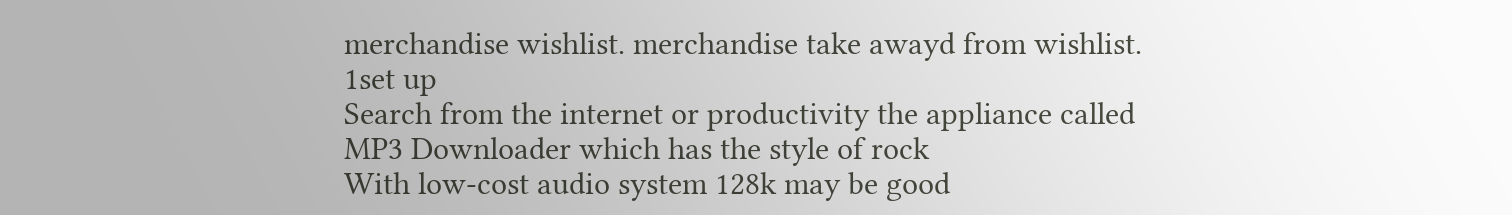merchandise wishlist. merchandise take awayd from wishlist. 1set up
Search from the internet or productivity the appliance called MP3 Downloader which has the style of rock
With low-cost audio system 128k may be good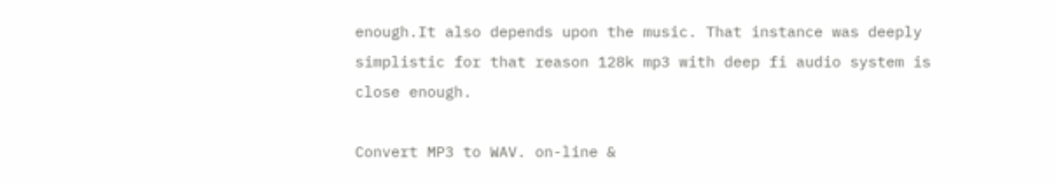enough.It also depends upon the music. That instance was deeply simplistic for that reason 128k mp3 with deep fi audio system is close enough.

Convert MP3 to WAV. on-line &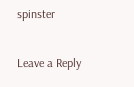spinster

Leave a Reply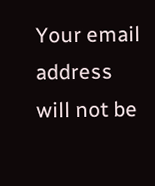Your email address will not be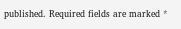published. Required fields are marked *